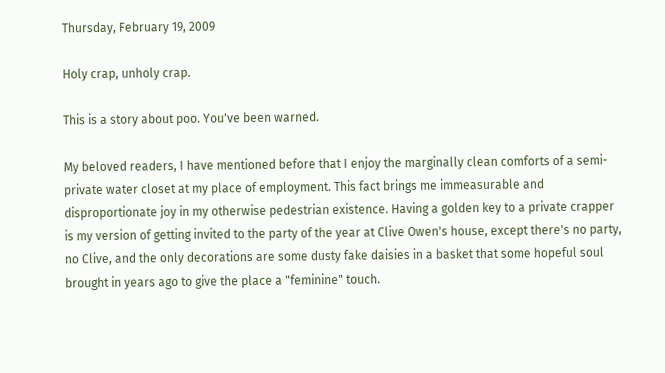Thursday, February 19, 2009

Holy crap, unholy crap.

This is a story about poo. You've been warned.

My beloved readers, I have mentioned before that I enjoy the marginally clean comforts of a semi-private water closet at my place of employment. This fact brings me immeasurable and disproportionate joy in my otherwise pedestrian existence. Having a golden key to a private crapper is my version of getting invited to the party of the year at Clive Owen's house, except there's no party, no Clive, and the only decorations are some dusty fake daisies in a basket that some hopeful soul brought in years ago to give the place a "feminine" touch.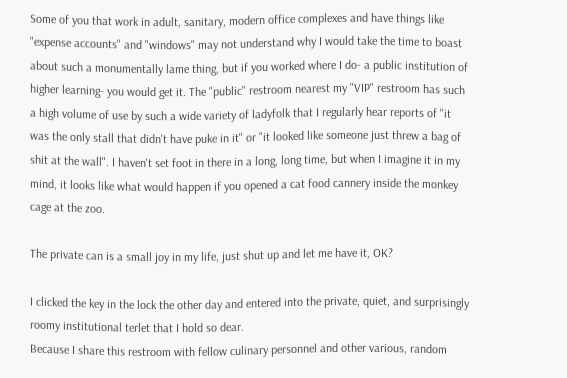Some of you that work in adult, sanitary, modern office complexes and have things like "expense accounts" and "windows" may not understand why I would take the time to boast about such a monumentally lame thing, but if you worked where I do- a public institution of higher learning- you would get it. The "public" restroom nearest my "VIP" restroom has such a high volume of use by such a wide variety of ladyfolk that I regularly hear reports of "it was the only stall that didn't have puke in it" or "it looked like someone just threw a bag of shit at the wall". I haven't set foot in there in a long, long time, but when I imagine it in my mind, it looks like what would happen if you opened a cat food cannery inside the monkey cage at the zoo.

The private can is a small joy in my life, just shut up and let me have it, OK?

I clicked the key in the lock the other day and entered into the private, quiet, and surprisingly roomy institutional terlet that I hold so dear.
Because I share this restroom with fellow culinary personnel and other various, random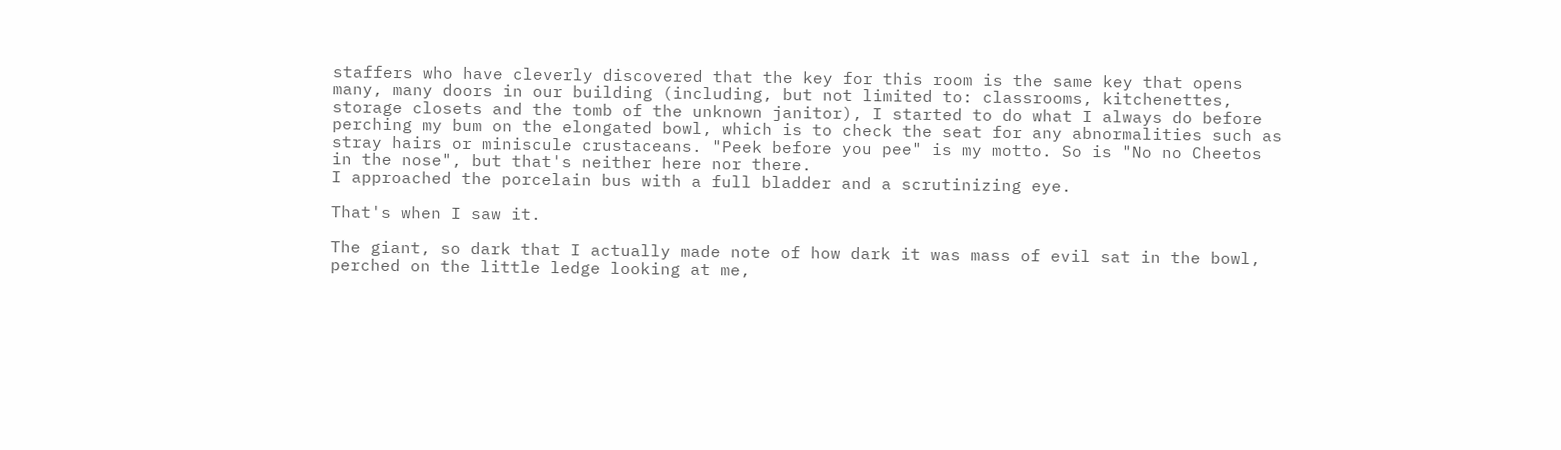staffers who have cleverly discovered that the key for this room is the same key that opens many, many doors in our building (including, but not limited to: classrooms, kitchenettes, storage closets and the tomb of the unknown janitor), I started to do what I always do before perching my bum on the elongated bowl, which is to check the seat for any abnormalities such as stray hairs or miniscule crustaceans. "Peek before you pee" is my motto. So is "No no Cheetos in the nose", but that's neither here nor there.
I approached the porcelain bus with a full bladder and a scrutinizing eye.

That's when I saw it.

The giant, so dark that I actually made note of how dark it was mass of evil sat in the bowl, perched on the little ledge looking at me,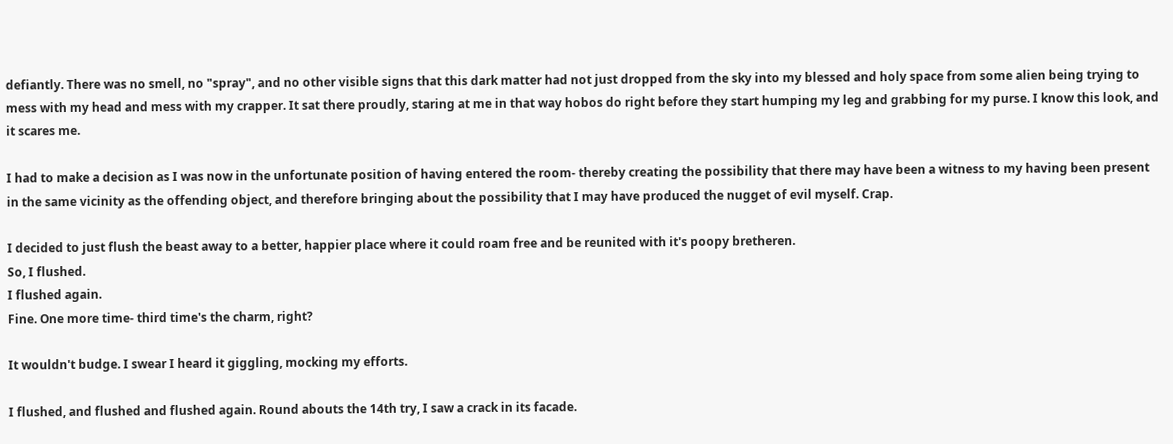defiantly. There was no smell, no "spray", and no other visible signs that this dark matter had not just dropped from the sky into my blessed and holy space from some alien being trying to mess with my head and mess with my crapper. It sat there proudly, staring at me in that way hobos do right before they start humping my leg and grabbing for my purse. I know this look, and it scares me.

I had to make a decision as I was now in the unfortunate position of having entered the room- thereby creating the possibility that there may have been a witness to my having been present in the same vicinity as the offending object, and therefore bringing about the possibility that I may have produced the nugget of evil myself. Crap.

I decided to just flush the beast away to a better, happier place where it could roam free and be reunited with it's poopy bretheren.
So, I flushed.
I flushed again.
Fine. One more time- third time's the charm, right?

It wouldn't budge. I swear I heard it giggling, mocking my efforts.

I flushed, and flushed and flushed again. Round abouts the 14th try, I saw a crack in its facade.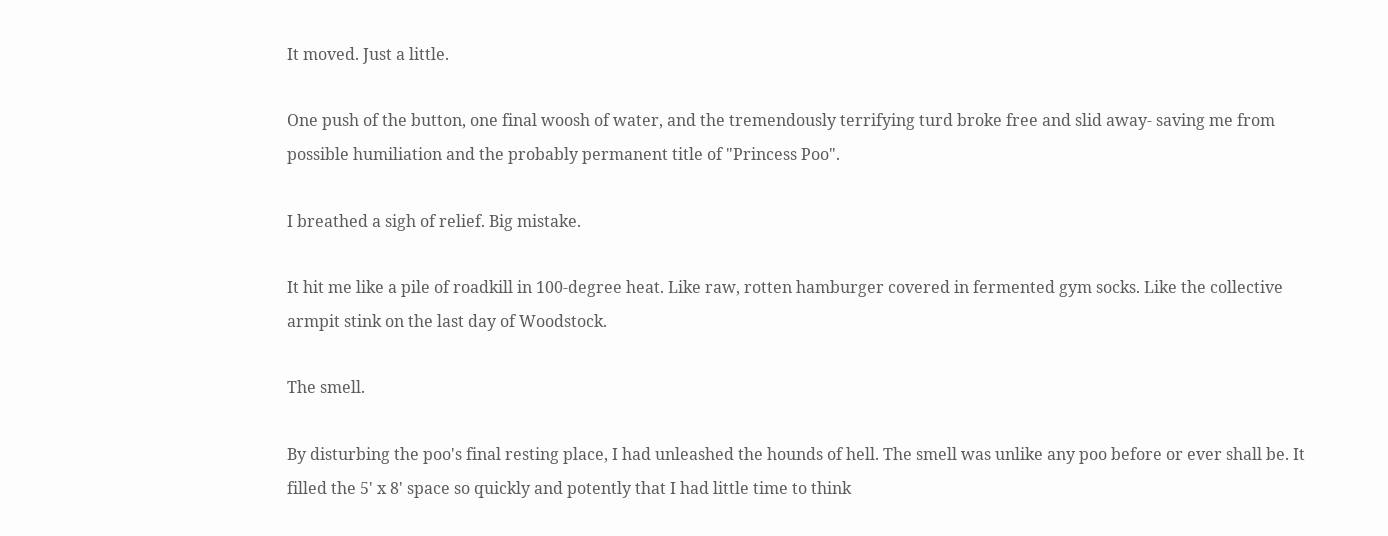It moved. Just a little.

One push of the button, one final woosh of water, and the tremendously terrifying turd broke free and slid away- saving me from possible humiliation and the probably permanent title of "Princess Poo".

I breathed a sigh of relief. Big mistake.

It hit me like a pile of roadkill in 100-degree heat. Like raw, rotten hamburger covered in fermented gym socks. Like the collective armpit stink on the last day of Woodstock.

The smell.

By disturbing the poo's final resting place, I had unleashed the hounds of hell. The smell was unlike any poo before or ever shall be. It filled the 5' x 8' space so quickly and potently that I had little time to think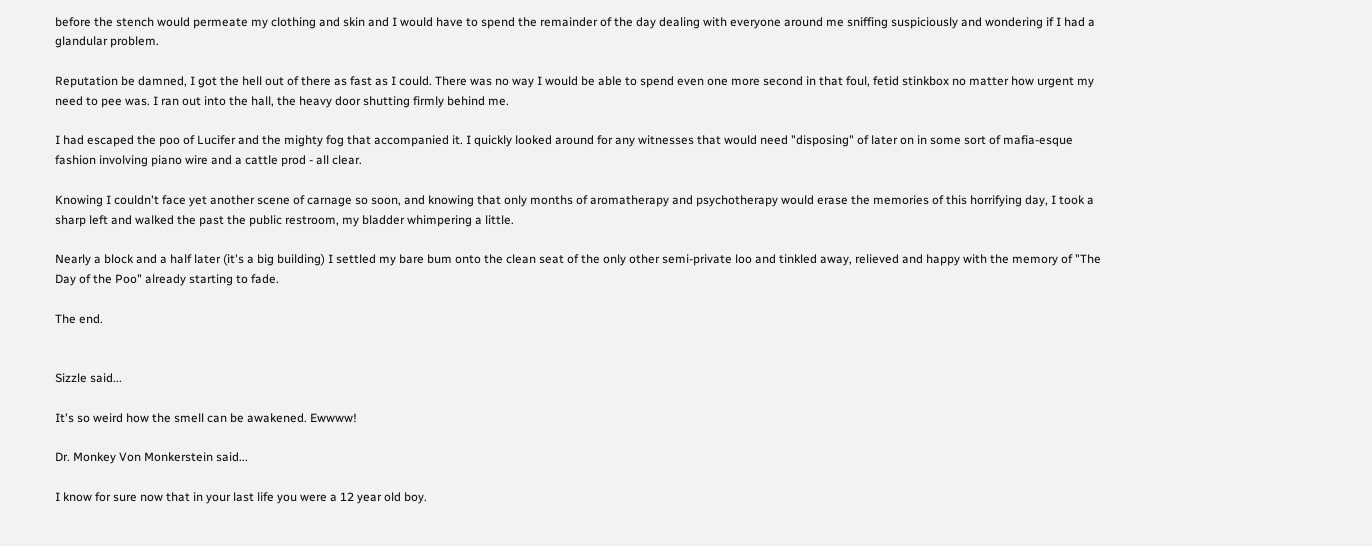before the stench would permeate my clothing and skin and I would have to spend the remainder of the day dealing with everyone around me sniffing suspiciously and wondering if I had a glandular problem.

Reputation be damned, I got the hell out of there as fast as I could. There was no way I would be able to spend even one more second in that foul, fetid stinkbox no matter how urgent my need to pee was. I ran out into the hall, the heavy door shutting firmly behind me.

I had escaped the poo of Lucifer and the mighty fog that accompanied it. I quickly looked around for any witnesses that would need "disposing" of later on in some sort of mafia-esque fashion involving piano wire and a cattle prod - all clear.

Knowing I couldn't face yet another scene of carnage so soon, and knowing that only months of aromatherapy and psychotherapy would erase the memories of this horrifying day, I took a sharp left and walked the past the public restroom, my bladder whimpering a little.

Nearly a block and a half later (it's a big building) I settled my bare bum onto the clean seat of the only other semi-private loo and tinkled away, relieved and happy with the memory of "The Day of the Poo" already starting to fade.

The end.


Sizzle said...

It's so weird how the smell can be awakened. Ewwww!

Dr. Monkey Von Monkerstein said...

I know for sure now that in your last life you were a 12 year old boy.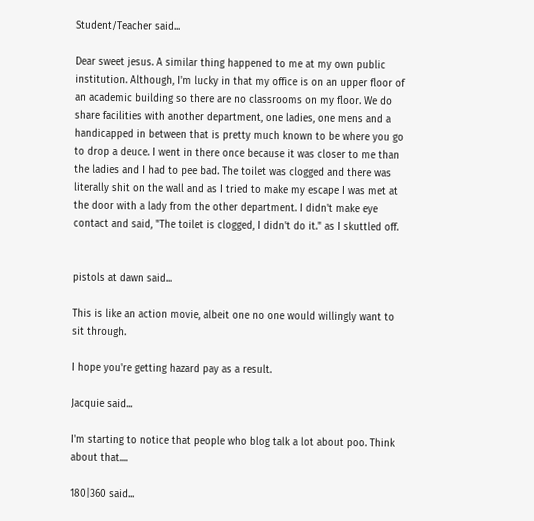Student/Teacher said...

Dear sweet jesus. A similar thing happened to me at my own public institution. Although, I'm lucky in that my office is on an upper floor of an academic building so there are no classrooms on my floor. We do share facilities with another department, one ladies, one mens and a handicapped in between that is pretty much known to be where you go to drop a deuce. I went in there once because it was closer to me than the ladies and I had to pee bad. The toilet was clogged and there was literally shit on the wall and as I tried to make my escape I was met at the door with a lady from the other department. I didn't make eye contact and said, "The toilet is clogged, I didn't do it." as I skuttled off.


pistols at dawn said...

This is like an action movie, albeit one no one would willingly want to sit through.

I hope you're getting hazard pay as a result.

Jacquie said...

I'm starting to notice that people who blog talk a lot about poo. Think about that....

180|360 said...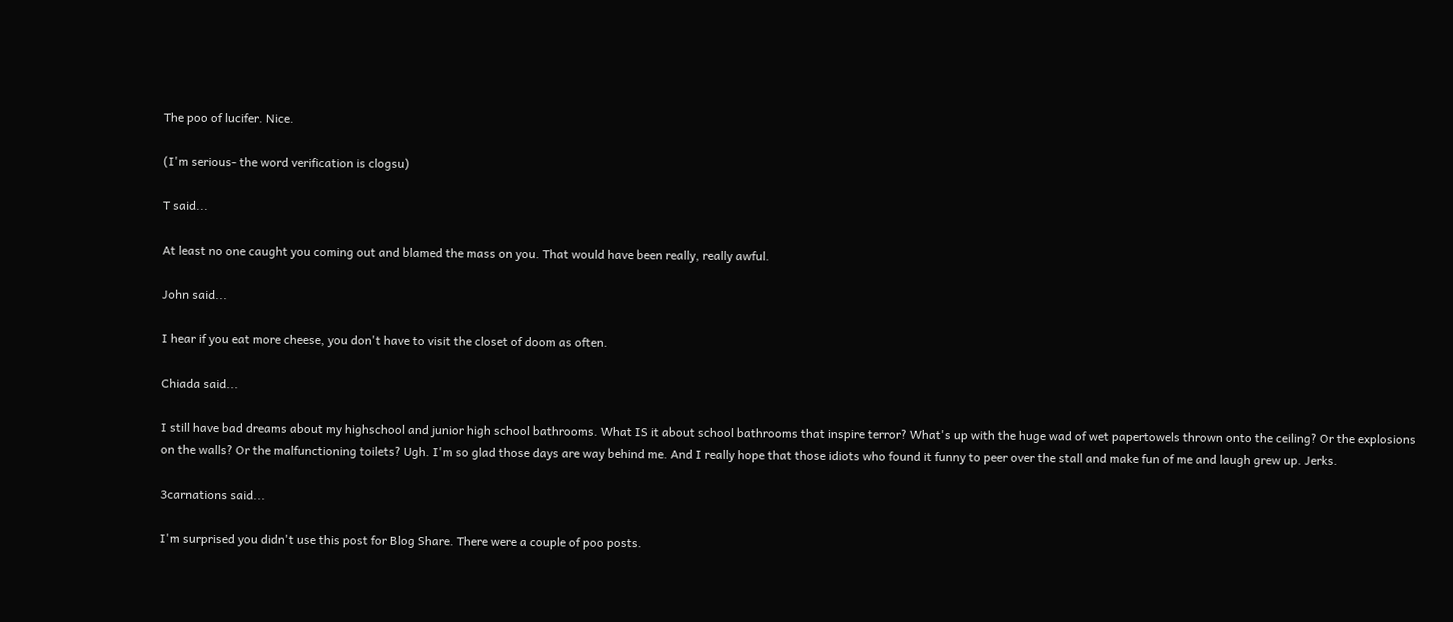The poo of lucifer. Nice.

(I'm serious- the word verification is clogsu)

T said...

At least no one caught you coming out and blamed the mass on you. That would have been really, really awful.

John said...

I hear if you eat more cheese, you don't have to visit the closet of doom as often.

Chiada said...

I still have bad dreams about my highschool and junior high school bathrooms. What IS it about school bathrooms that inspire terror? What's up with the huge wad of wet papertowels thrown onto the ceiling? Or the explosions on the walls? Or the malfunctioning toilets? Ugh. I'm so glad those days are way behind me. And I really hope that those idiots who found it funny to peer over the stall and make fun of me and laugh grew up. Jerks.

3carnations said...

I'm surprised you didn't use this post for Blog Share. There were a couple of poo posts.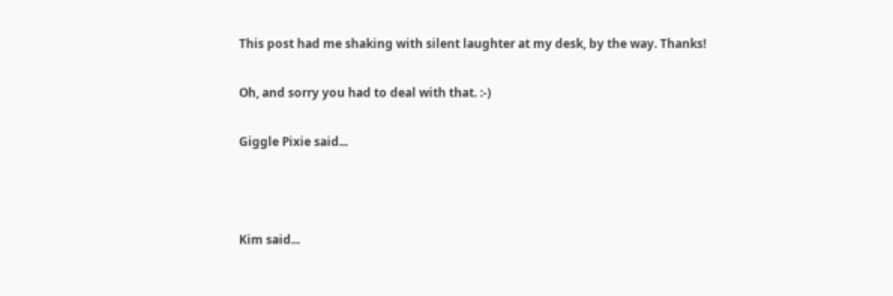This post had me shaking with silent laughter at my desk, by the way. Thanks!

Oh, and sorry you had to deal with that. :-)

Giggle Pixie said...



Kim said...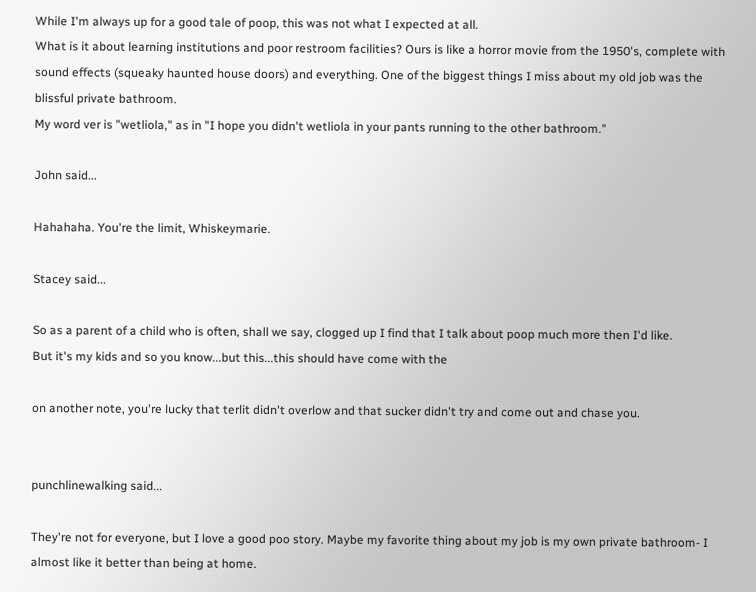While I'm always up for a good tale of poop, this was not what I expected at all.
What is it about learning institutions and poor restroom facilities? Ours is like a horror movie from the 1950's, complete with sound effects (squeaky haunted house doors) and everything. One of the biggest things I miss about my old job was the blissful private bathroom.
My word ver is "wetliola," as in "I hope you didn't wetliola in your pants running to the other bathroom."

John said...

Hahahaha. You're the limit, Whiskeymarie.

Stacey said...

So as a parent of a child who is often, shall we say, clogged up I find that I talk about poop much more then I'd like.
But it's my kids and so you know...but this...this should have come with the

on another note, you're lucky that terlit didn't overlow and that sucker didn't try and come out and chase you.


punchlinewalking said...

They're not for everyone, but I love a good poo story. Maybe my favorite thing about my job is my own private bathroom- I almost like it better than being at home.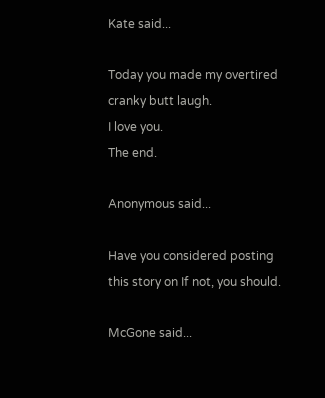Kate said...

Today you made my overtired cranky butt laugh.
I love you.
The end.

Anonymous said...

Have you considered posting this story on If not, you should.

McGone said...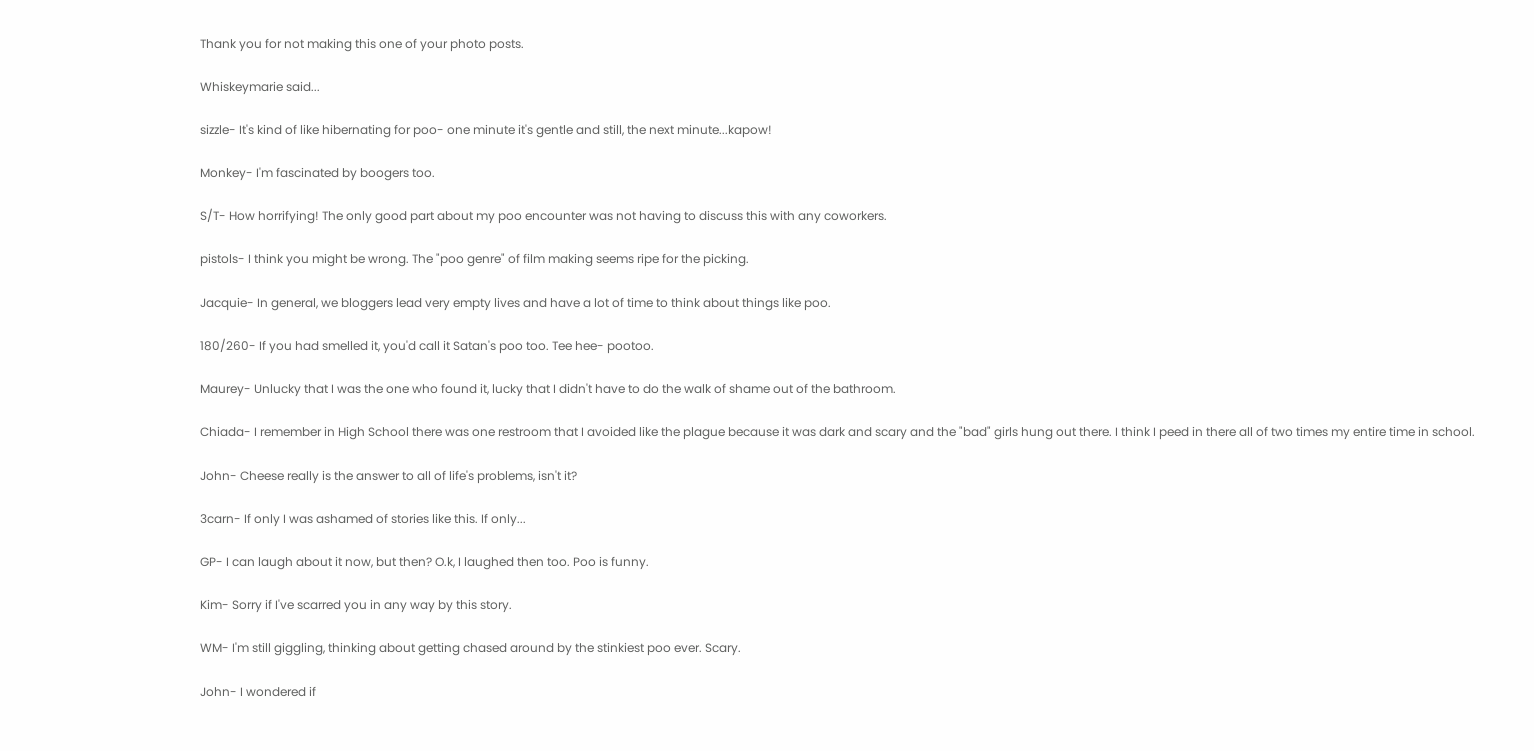Thank you for not making this one of your photo posts.

Whiskeymarie said...

sizzle- It's kind of like hibernating for poo- one minute it's gentle and still, the next minute...kapow!

Monkey- I'm fascinated by boogers too.

S/T- How horrifying! The only good part about my poo encounter was not having to discuss this with any coworkers.

pistols- I think you might be wrong. The "poo genre" of film making seems ripe for the picking.

Jacquie- In general, we bloggers lead very empty lives and have a lot of time to think about things like poo.

180/260- If you had smelled it, you'd call it Satan's poo too. Tee hee- pootoo.

Maurey- Unlucky that I was the one who found it, lucky that I didn't have to do the walk of shame out of the bathroom.

Chiada- I remember in High School there was one restroom that I avoided like the plague because it was dark and scary and the "bad" girls hung out there. I think I peed in there all of two times my entire time in school.

John- Cheese really is the answer to all of life's problems, isn't it?

3carn- If only I was ashamed of stories like this. If only...

GP- I can laugh about it now, but then? O.k, I laughed then too. Poo is funny.

Kim- Sorry if I've scarred you in any way by this story.

WM- I'm still giggling, thinking about getting chased around by the stinkiest poo ever. Scary.

John- I wondered if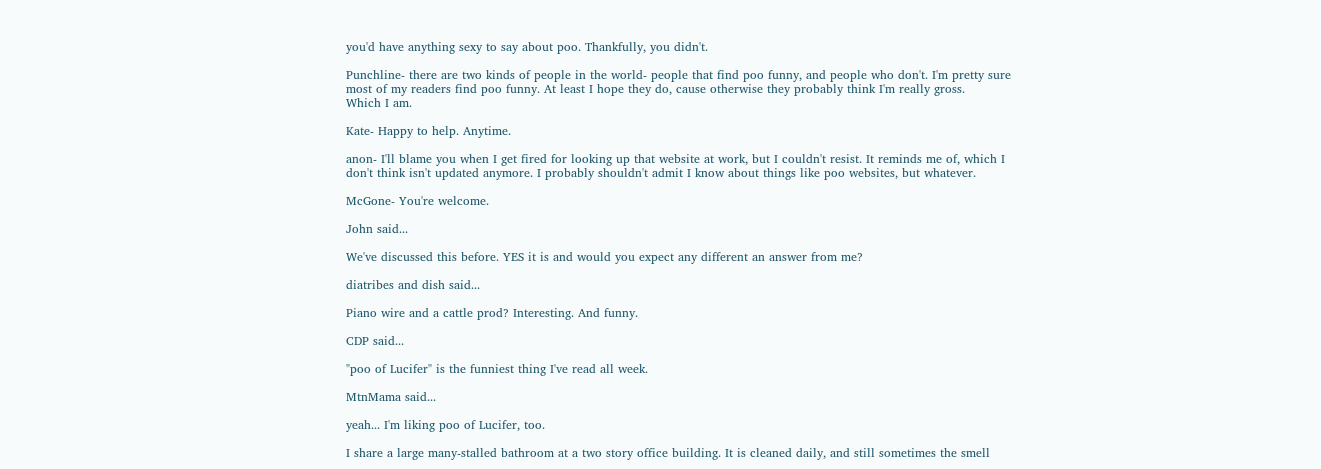you'd have anything sexy to say about poo. Thankfully, you didn't.

Punchline- there are two kinds of people in the world- people that find poo funny, and people who don't. I'm pretty sure most of my readers find poo funny. At least I hope they do, cause otherwise they probably think I'm really gross.
Which I am.

Kate- Happy to help. Anytime.

anon- I'll blame you when I get fired for looking up that website at work, but I couldn't resist. It reminds me of, which I don't think isn't updated anymore. I probably shouldn't admit I know about things like poo websites, but whatever.

McGone- You're welcome.

John said...

We've discussed this before. YES it is and would you expect any different an answer from me?

diatribes and dish said...

Piano wire and a cattle prod? Interesting. And funny.

CDP said...

"poo of Lucifer" is the funniest thing I've read all week.

MtnMama said...

yeah... I'm liking poo of Lucifer, too.

I share a large many-stalled bathroom at a two story office building. It is cleaned daily, and still sometimes the smell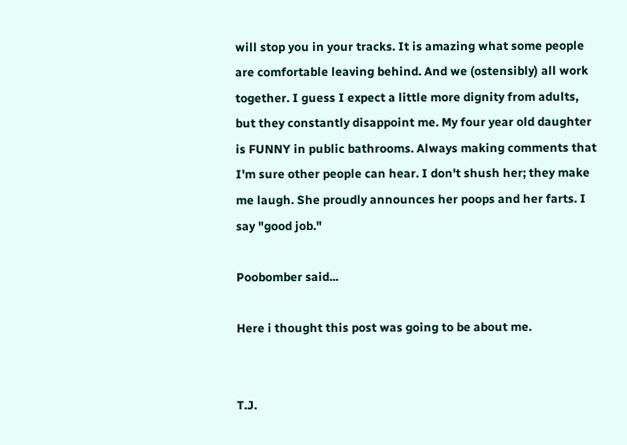will stop you in your tracks. It is amazing what some people are comfortable leaving behind. And we (ostensibly) all work together. I guess I expect a little more dignity from adults, but they constantly disappoint me. My four year old daughter is FUNNY in public bathrooms. Always making comments that I'm sure other people can hear. I don't shush her; they make me laugh. She proudly announces her poops and her farts. I say "good job."

Poobomber said...

Here i thought this post was going to be about me.


T.J.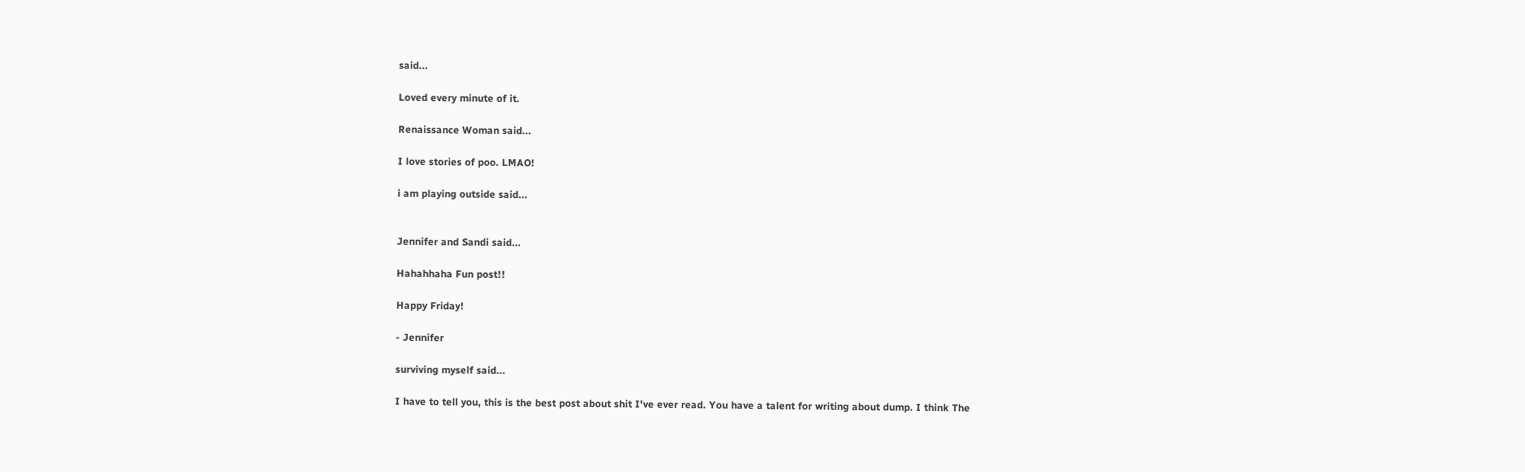said...

Loved every minute of it.

Renaissance Woman said...

I love stories of poo. LMAO!

i am playing outside said...


Jennifer and Sandi said...

Hahahhaha Fun post!!

Happy Friday!

- Jennifer

surviving myself said...

I have to tell you, this is the best post about shit I've ever read. You have a talent for writing about dump. I think The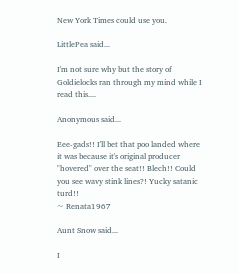New York Times could use you.

LittlePea said...

I'm not sure why but the story of Goldielocks ran through my mind while I read this....

Anonymous said...

Eee-gads!! I'll bet that poo landed where it was because it's original producer "hovered" over the seat!! Blech!! Could you see wavy stink lines?! Yucky satanic turd!!
~ Renata1967

Aunt Snow said...

I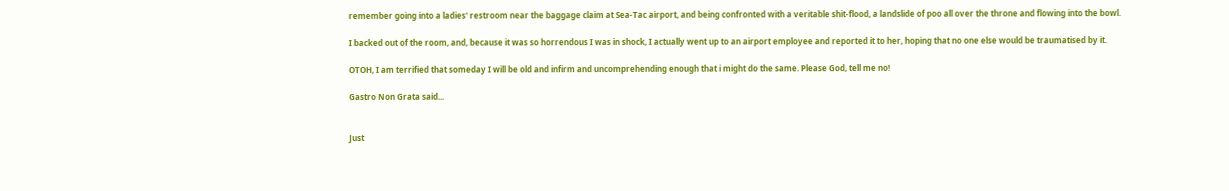remember going into a ladies' restroom near the baggage claim at Sea-Tac airport, and being confronted with a veritable shit-flood, a landslide of poo all over the throne and flowing into the bowl.

I backed out of the room, and, because it was so horrendous I was in shock, I actually went up to an airport employee and reported it to her, hoping that no one else would be traumatised by it.

OTOH, I am terrified that someday I will be old and infirm and uncomprehending enough that i might do the same. Please God, tell me no!

Gastro Non Grata said...


Just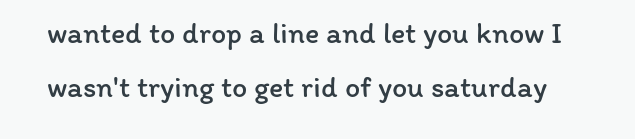wanted to drop a line and let you know I wasn't trying to get rid of you saturday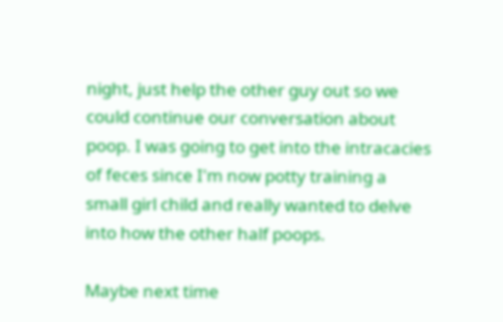night, just help the other guy out so we could continue our conversation about poop. I was going to get into the intracacies of feces since I'm now potty training a small girl child and really wanted to delve into how the other half poops.

Maybe next time